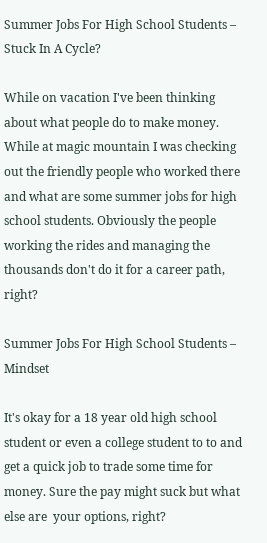Summer Jobs For High School Students – Stuck In A Cycle?

While on vacation I've been thinking about what people do to make money. While at magic mountain I was checking out the friendly people who worked there and what are some summer jobs for high school students. Obviously the people working the rides and managing the thousands don't do it for a career path, right?

Summer Jobs For High School Students – Mindset

It's okay for a 18 year old high school student or even a college student to to and get a quick job to trade some time for money. Sure the pay might suck but what else are  your options, right?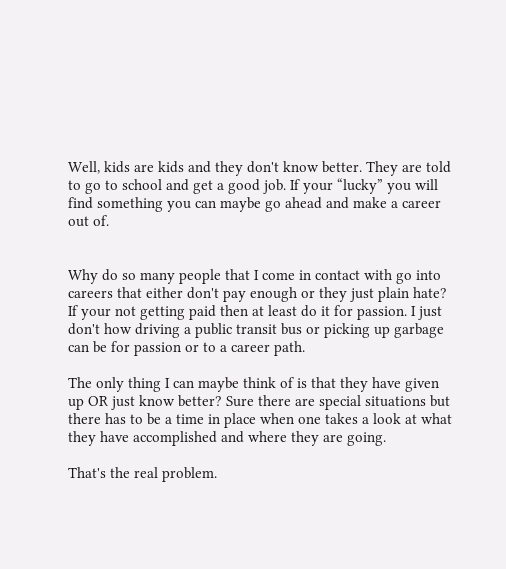Well, kids are kids and they don't know better. They are told to go to school and get a good job. If your “lucky” you will find something you can maybe go ahead and make a career out of.


Why do so many people that I come in contact with go into careers that either don't pay enough or they just plain hate? If your not getting paid then at least do it for passion. I just don't how driving a public transit bus or picking up garbage can be for passion or to a career path.

The only thing I can maybe think of is that they have given up OR just know better? Sure there are special situations but there has to be a time in place when one takes a look at what they have accomplished and where they are going.

That's the real problem.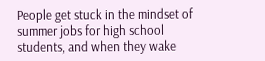People get stuck in the mindset of summer jobs for high school students, and when they wake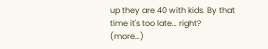up they are 40 with kids. By that time it's too late… right? (more…)